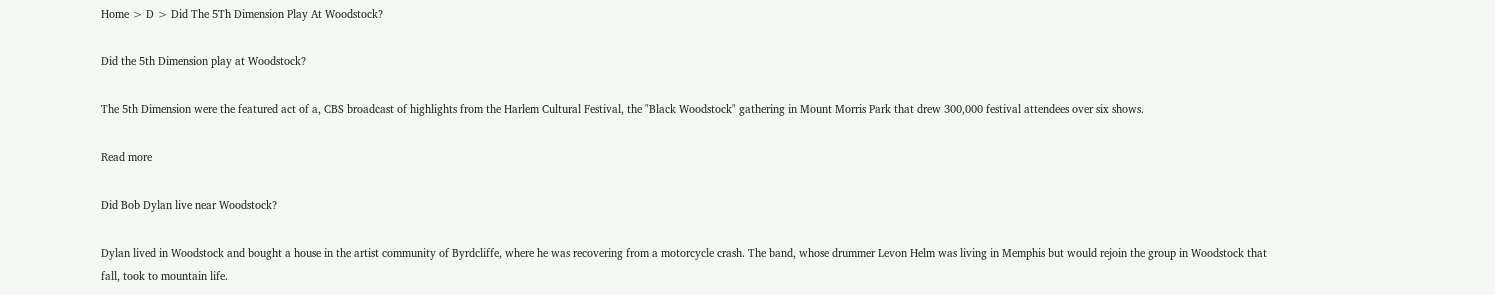Home > D > Did The 5Th Dimension Play At Woodstock?

Did the 5th Dimension play at Woodstock?

The 5th Dimension were the featured act of a, CBS broadcast of highlights from the Harlem Cultural Festival, the "Black Woodstock" gathering in Mount Morris Park that drew 300,000 festival attendees over six shows.

Read more

Did Bob Dylan live near Woodstock?

Dylan lived in Woodstock and bought a house in the artist community of Byrdcliffe, where he was recovering from a motorcycle crash. The band, whose drummer Levon Helm was living in Memphis but would rejoin the group in Woodstock that fall, took to mountain life.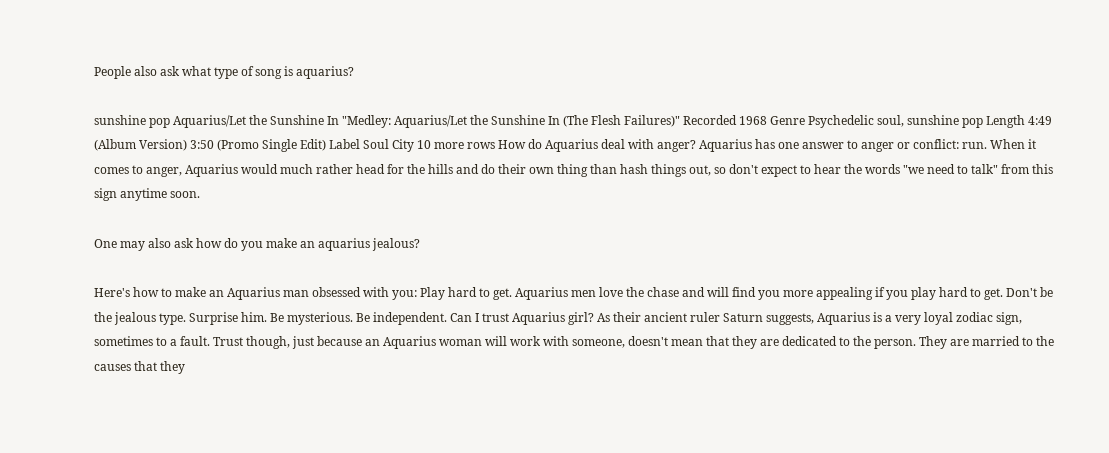People also ask what type of song is aquarius?

sunshine pop Aquarius/Let the Sunshine In "Medley: Aquarius/Let the Sunshine In (The Flesh Failures)" Recorded 1968 Genre Psychedelic soul, sunshine pop Length 4:49 (Album Version) 3:50 (Promo Single Edit) Label Soul City 10 more rows How do Aquarius deal with anger? Aquarius has one answer to anger or conflict: run. When it comes to anger, Aquarius would much rather head for the hills and do their own thing than hash things out, so don't expect to hear the words "we need to talk" from this sign anytime soon.

One may also ask how do you make an aquarius jealous?

Here's how to make an Aquarius man obsessed with you: Play hard to get. Aquarius men love the chase and will find you more appealing if you play hard to get. Don't be the jealous type. Surprise him. Be mysterious. Be independent. Can I trust Aquarius girl? As their ancient ruler Saturn suggests, Aquarius is a very loyal zodiac sign, sometimes to a fault. Trust though, just because an Aquarius woman will work with someone, doesn't mean that they are dedicated to the person. They are married to the causes that they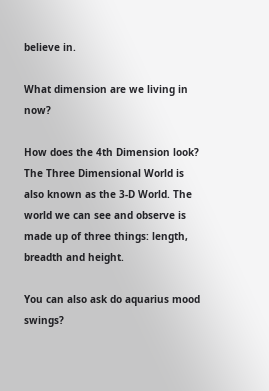believe in.

What dimension are we living in now?

How does the 4th Dimension look? The Three Dimensional World is also known as the 3-D World. The world we can see and observe is made up of three things: length, breadth and height.

You can also ask do aquarius mood swings?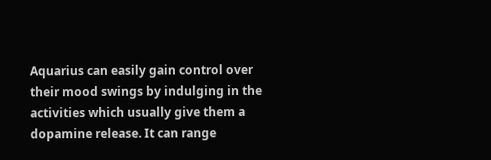Aquarius can easily gain control over their mood swings by indulging in the activities which usually give them a dopamine release. It can range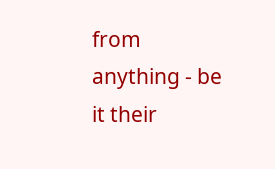from anything - be it their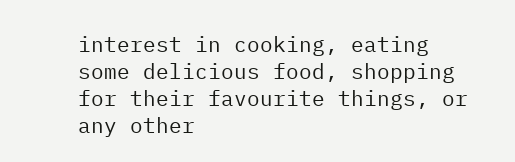interest in cooking, eating some delicious food, shopping for their favourite things, or any other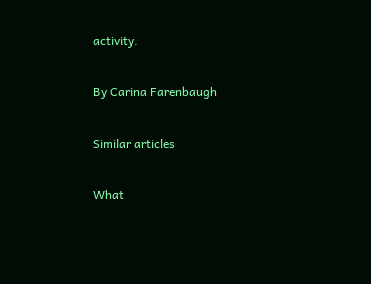activity.

By Carina Farenbaugh

Similar articles

What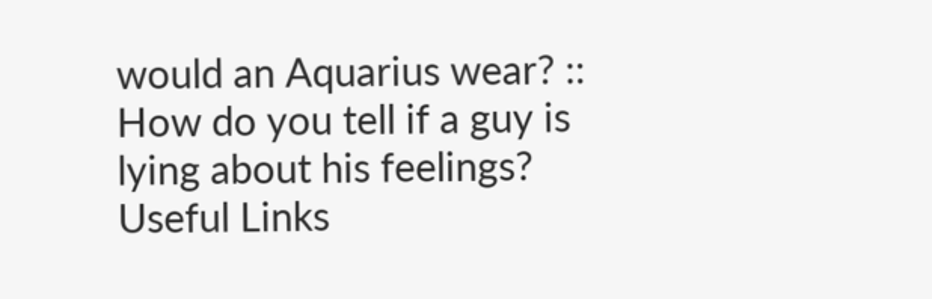would an Aquarius wear? :: How do you tell if a guy is lying about his feelings?
Useful Links